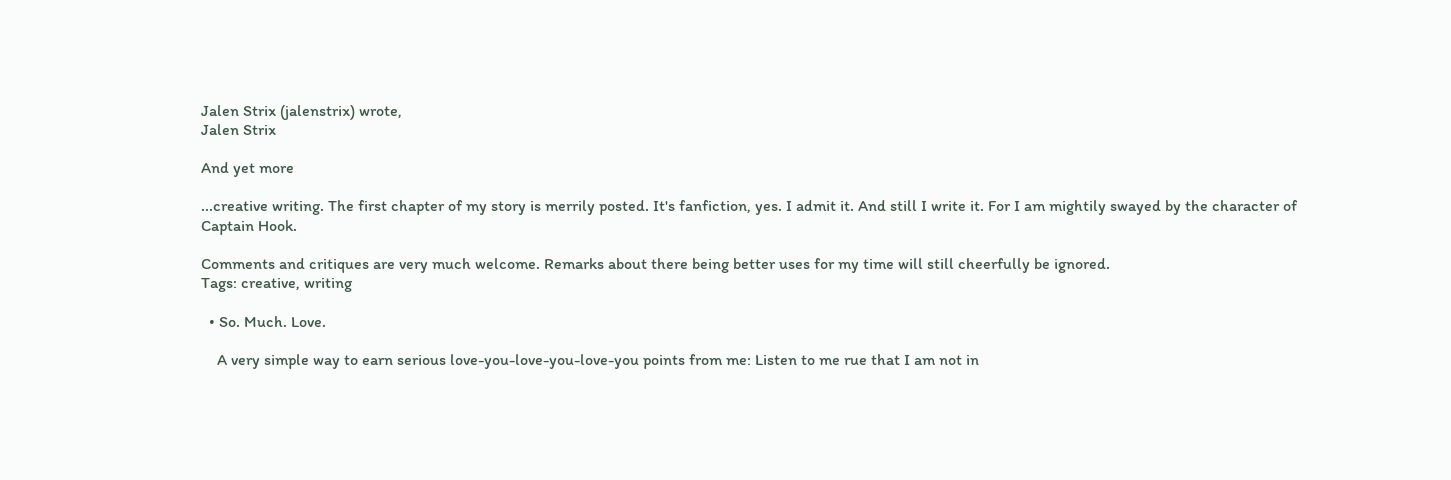Jalen Strix (jalenstrix) wrote,
Jalen Strix

And yet more

...creative writing. The first chapter of my story is merrily posted. It's fanfiction, yes. I admit it. And still I write it. For I am mightily swayed by the character of Captain Hook.

Comments and critiques are very much welcome. Remarks about there being better uses for my time will still cheerfully be ignored.
Tags: creative, writing

  • So. Much. Love.

    A very simple way to earn serious love-you-love-you-love-you points from me: Listen to me rue that I am not in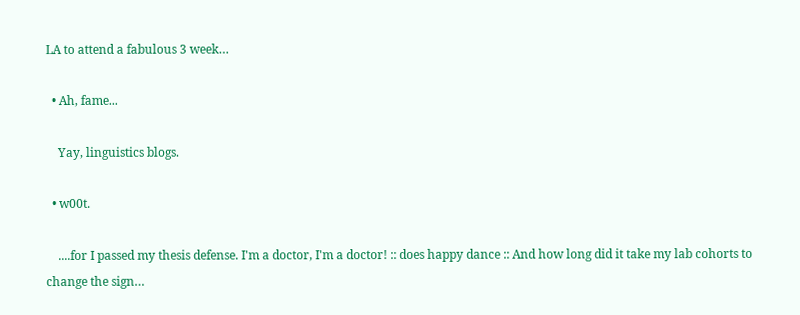LA to attend a fabulous 3 week…

  • Ah, fame...

    Yay, linguistics blogs.

  • w00t.

    ....for I passed my thesis defense. I'm a doctor, I'm a doctor! :: does happy dance :: And how long did it take my lab cohorts to change the sign…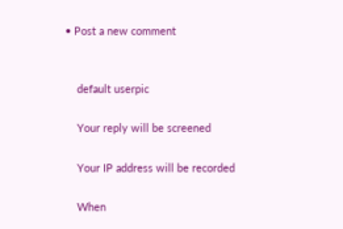• Post a new comment


    default userpic

    Your reply will be screened

    Your IP address will be recorded

    When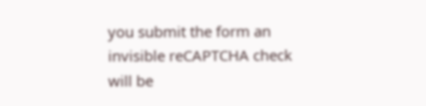you submit the form an invisible reCAPTCHA check will be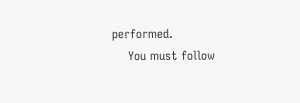performed.
    You must follow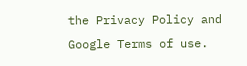the Privacy Policy and Google Terms of use.